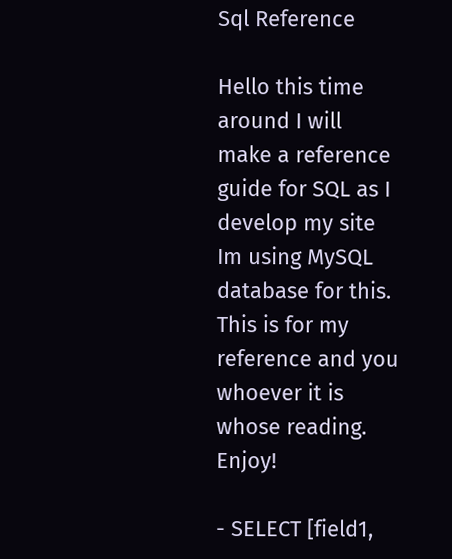Sql Reference

Hello this time around I will make a reference guide for SQL as I develop my site Im using MySQL database for this. This is for my reference and you whoever it is whose reading. Enjoy!

- SELECT [field1,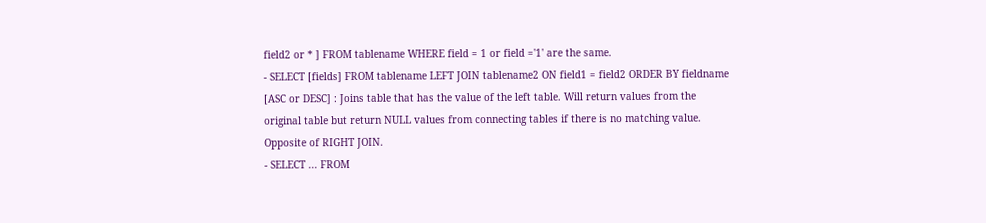field2 or * ] FROM tablename WHERE field = 1 or field ='1' are the same.
- SELECT [fields] FROM tablename LEFT JOIN tablename2 ON field1 = field2 ORDER BY fieldname [ASC or DESC] : Joins table that has the value of the left table. Will return values from the original table but return NULL values from connecting tables if there is no matching value. Opposite of RIGHT JOIN.
- SELECT ... FROM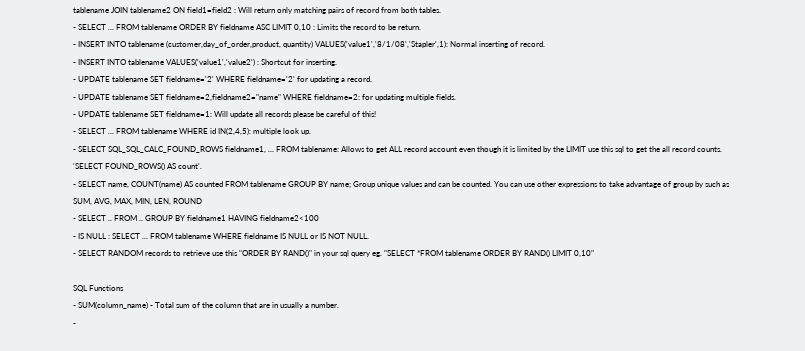tablename JOIN tablename2 ON field1=field2 : Will return only matching pairs of record from both tables.
- SELECT ... FROM tablename ORDER BY fieldname ASC LIMIT 0,10 : Limits the record to be return.
- INSERT INTO tablename (customer,day_of_order,product, quantity) VALUES('value1','8/1/08','Stapler',1): Normal inserting of record.
- INSERT INTO tablename VALUES('value1','value2') : Shortcut for inserting.
- UPDATE tablename SET fieldname='2' WHERE fieldname='2' for updating a record.
- UPDATE tablename SET fieldname=2,fieldname2="name" WHERE fieldname=2: for updating multiple fields.
- UPDATE tablename SET fieldname=1: Will update all records please be careful of this!
- SELECT ... FROM tablename WHERE id IN(2,4,5): multiple look up.
- SELECT SQL_SQL_CALC_FOUND_ROWS fieldname1, ... FROM tablename: Allows to get ALL record account even though it is limited by the LIMIT use this sql to get the all record counts. 'SELECT FOUND_ROWS() AS count'.
- SELECT name, COUNT(name) AS counted FROM tablename GROUP BY name; Group unique values and can be counted. You can use other expressions to take advantage of group by such as SUM, AVG, MAX, MIN, LEN, ROUND
- SELECT .. FROM .. GROUP BY fieldname1 HAVING fieldname2<100
- IS NULL : SELECT ... FROM tablename WHERE fieldname IS NULL or IS NOT NULL.
- SELECT RANDOM records to retrieve use this "ORDER BY RAND()" in your sql query eg. "SELECT *FROM tablename ORDER BY RAND() LIMIT 0,10"

SQL Functions
- SUM(column_name) - Total sum of the column that are in usually a number.
-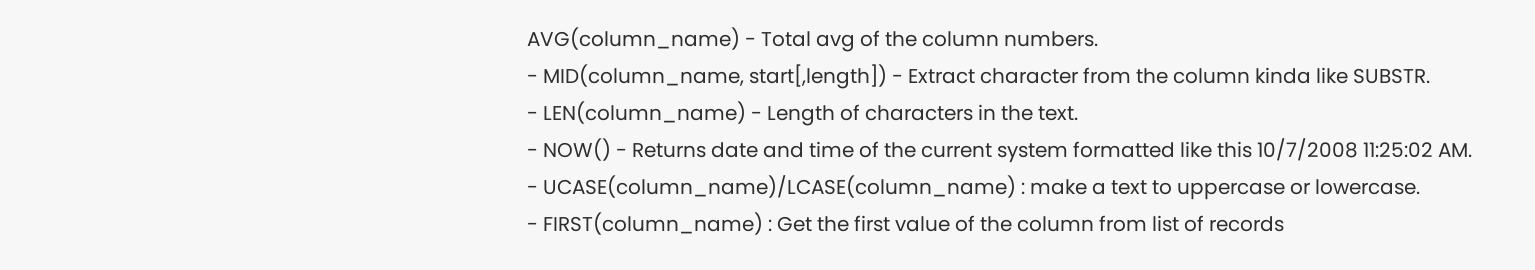AVG(column_name) - Total avg of the column numbers.
- MID(column_name, start[,length]) - Extract character from the column kinda like SUBSTR.
- LEN(column_name) - Length of characters in the text.
- NOW() - Returns date and time of the current system formatted like this 10/7/2008 11:25:02 AM.
- UCASE(column_name)/LCASE(column_name) : make a text to uppercase or lowercase.
- FIRST(column_name) : Get the first value of the column from list of records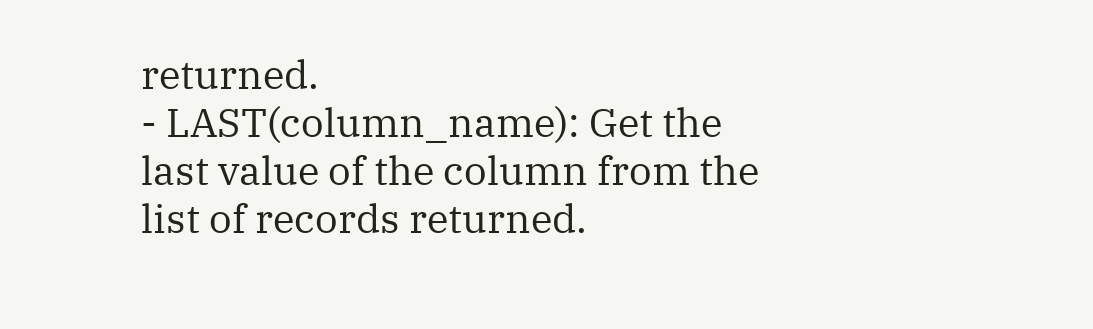returned.
- LAST(column_name): Get the last value of the column from the list of records returned.